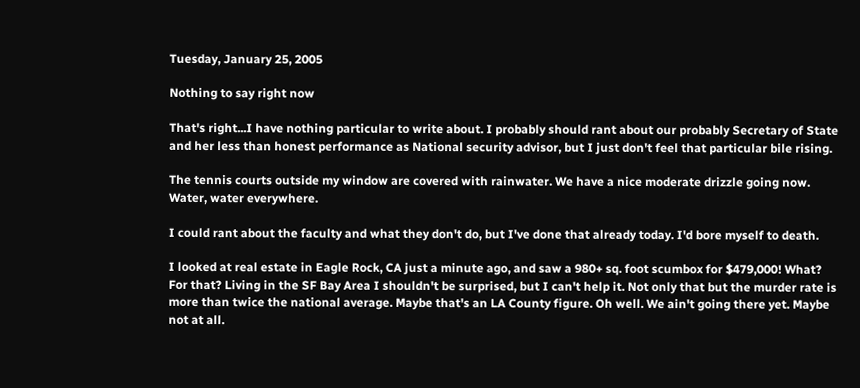Tuesday, January 25, 2005

Nothing to say right now

That's right...I have nothing particular to write about. I probably should rant about our probably Secretary of State and her less than honest performance as National security advisor, but I just don't feel that particular bile rising.

The tennis courts outside my window are covered with rainwater. We have a nice moderate drizzle going now. Water, water everywhere.

I could rant about the faculty and what they don't do, but I've done that already today. I'd bore myself to death.

I looked at real estate in Eagle Rock, CA just a minute ago, and saw a 980+ sq. foot scumbox for $479,000! What? For that? Living in the SF Bay Area I shouldn't be surprised, but I can't help it. Not only that but the murder rate is more than twice the national average. Maybe that's an LA County figure. Oh well. We ain't going there yet. Maybe not at all.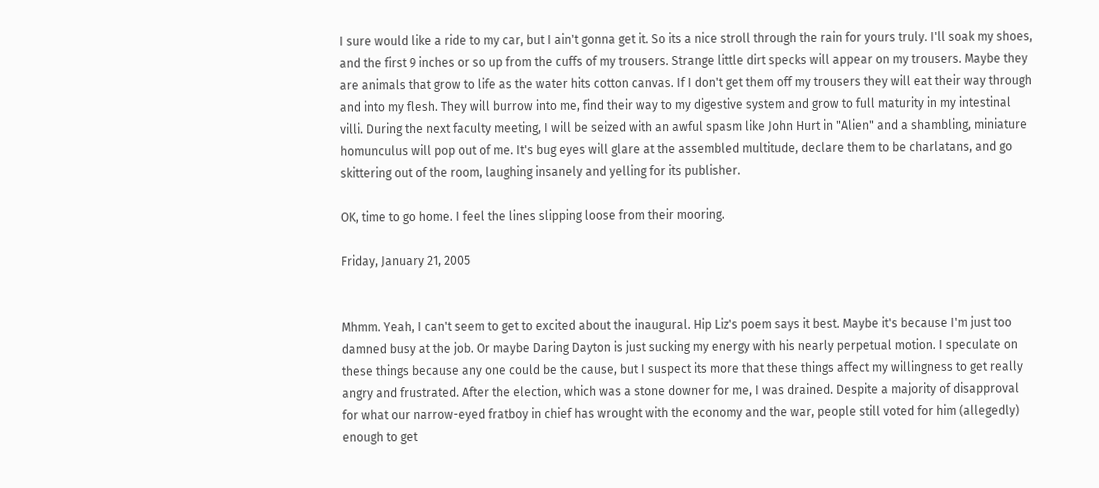I sure would like a ride to my car, but I ain't gonna get it. So its a nice stroll through the rain for yours truly. I'll soak my shoes, and the first 9 inches or so up from the cuffs of my trousers. Strange little dirt specks will appear on my trousers. Maybe they are animals that grow to life as the water hits cotton canvas. If I don't get them off my trousers they will eat their way through and into my flesh. They will burrow into me, find their way to my digestive system and grow to full maturity in my intestinal villi. During the next faculty meeting, I will be seized with an awful spasm like John Hurt in "Alien" and a shambling, miniature homunculus will pop out of me. It's bug eyes will glare at the assembled multitude, declare them to be charlatans, and go skittering out of the room, laughing insanely and yelling for its publisher.

OK, time to go home. I feel the lines slipping loose from their mooring.

Friday, January 21, 2005


Mhmm. Yeah, I can't seem to get to excited about the inaugural. Hip Liz's poem says it best. Maybe it's because I'm just too damned busy at the job. Or maybe Daring Dayton is just sucking my energy with his nearly perpetual motion. I speculate on these things because any one could be the cause, but I suspect its more that these things affect my willingness to get really angry and frustrated. After the election, which was a stone downer for me, I was drained. Despite a majority of disapproval for what our narrow-eyed fratboy in chief has wrought with the economy and the war, people still voted for him (allegedly) enough to get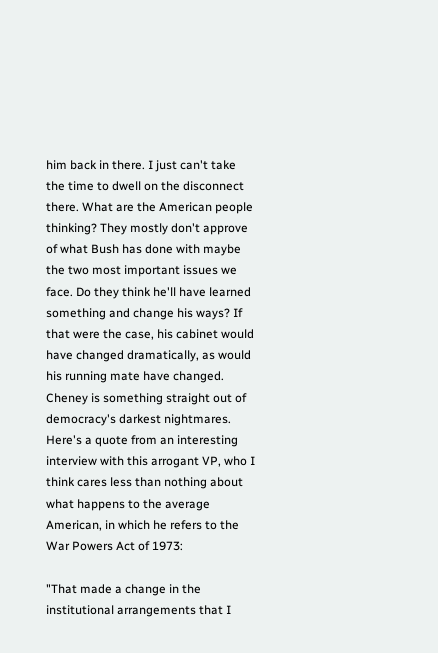him back in there. I just can't take the time to dwell on the disconnect there. What are the American people thinking? They mostly don't approve of what Bush has done with maybe the two most important issues we face. Do they think he'll have learned something and change his ways? If that were the case, his cabinet would have changed dramatically, as would his running mate have changed. Cheney is something straight out of democracy's darkest nightmares. Here's a quote from an interesting interview with this arrogant VP, who I think cares less than nothing about what happens to the average American, in which he refers to the War Powers Act of 1973:

"That made a change in the institutional arrangements that I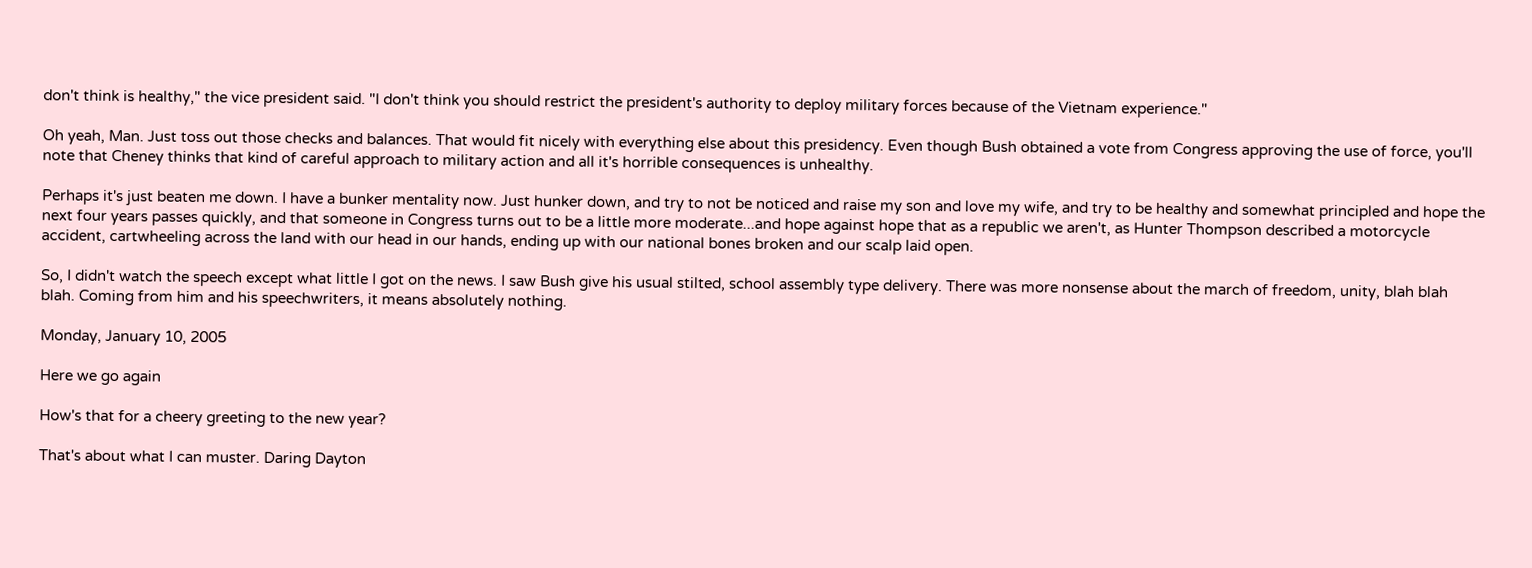don't think is healthy," the vice president said. "I don't think you should restrict the president's authority to deploy military forces because of the Vietnam experience."

Oh yeah, Man. Just toss out those checks and balances. That would fit nicely with everything else about this presidency. Even though Bush obtained a vote from Congress approving the use of force, you'll note that Cheney thinks that kind of careful approach to military action and all it's horrible consequences is unhealthy.

Perhaps it's just beaten me down. I have a bunker mentality now. Just hunker down, and try to not be noticed and raise my son and love my wife, and try to be healthy and somewhat principled and hope the next four years passes quickly, and that someone in Congress turns out to be a little more moderate...and hope against hope that as a republic we aren't, as Hunter Thompson described a motorcycle accident, cartwheeling across the land with our head in our hands, ending up with our national bones broken and our scalp laid open.

So, I didn't watch the speech except what little I got on the news. I saw Bush give his usual stilted, school assembly type delivery. There was more nonsense about the march of freedom, unity, blah blah blah. Coming from him and his speechwriters, it means absolutely nothing.

Monday, January 10, 2005

Here we go again

How's that for a cheery greeting to the new year?

That's about what I can muster. Daring Dayton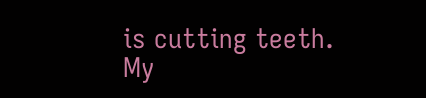is cutting teeth. My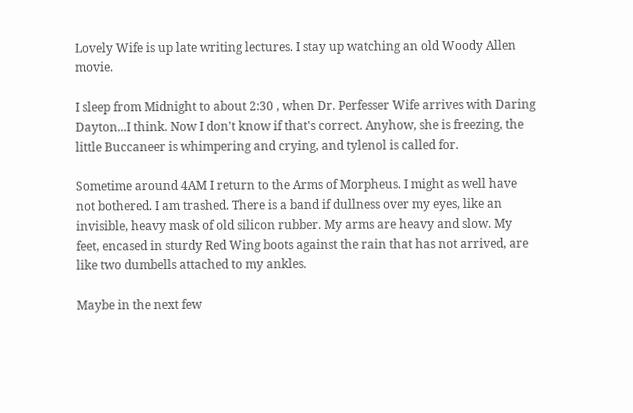Lovely Wife is up late writing lectures. I stay up watching an old Woody Allen movie.

I sleep from Midnight to about 2:30 , when Dr. Perfesser Wife arrives with Daring Dayton...I think. Now I don't know if that's correct. Anyhow, she is freezing, the little Buccaneer is whimpering and crying, and tylenol is called for.

Sometime around 4AM I return to the Arms of Morpheus. I might as well have not bothered. I am trashed. There is a band if dullness over my eyes, like an invisible, heavy mask of old silicon rubber. My arms are heavy and slow. My feet, encased in sturdy Red Wing boots against the rain that has not arrived, are like two dumbells attached to my ankles.

Maybe in the next few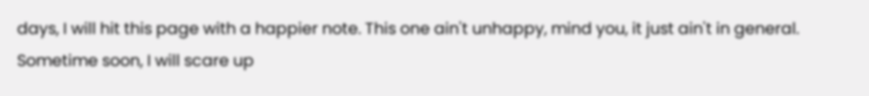days, I will hit this page with a happier note. This one ain't unhappy, mind you, it just ain't in general. Sometime soon, I will scare up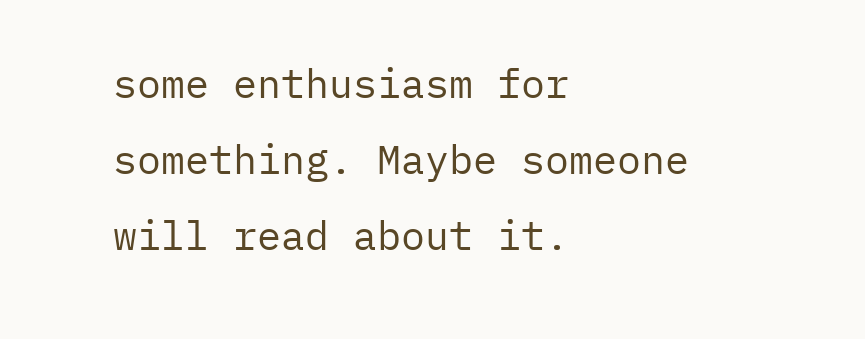some enthusiasm for something. Maybe someone will read about it.